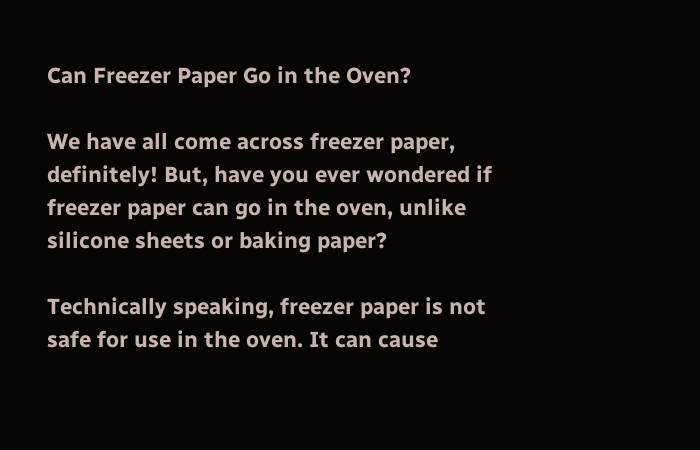Can Freezer Paper Go in the Oven?

We have all come across freezer paper, definitely! But, have you ever wondered if freezer paper can go in the oven, unlike silicone sheets or baking paper?

Technically speaking, freezer paper is not safe for use in the oven. It can cause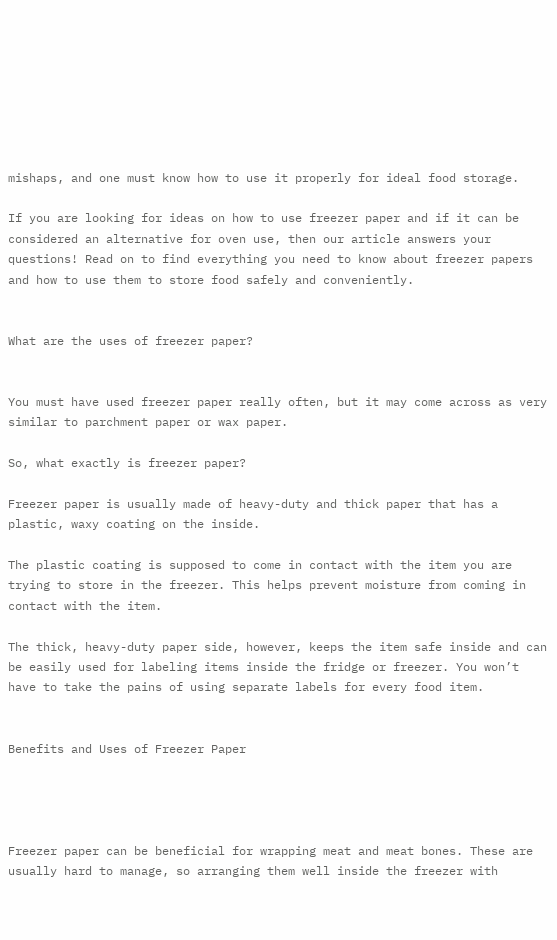mishaps, and one must know how to use it properly for ideal food storage.

If you are looking for ideas on how to use freezer paper and if it can be considered an alternative for oven use, then our article answers your questions! Read on to find everything you need to know about freezer papers and how to use them to store food safely and conveniently.


What are the uses of freezer paper?


You must have used freezer paper really often, but it may come across as very similar to parchment paper or wax paper.

So, what exactly is freezer paper?

Freezer paper is usually made of heavy-duty and thick paper that has a plastic, waxy coating on the inside.

The plastic coating is supposed to come in contact with the item you are trying to store in the freezer. This helps prevent moisture from coming in contact with the item.

The thick, heavy-duty paper side, however, keeps the item safe inside and can be easily used for labeling items inside the fridge or freezer. You won’t have to take the pains of using separate labels for every food item.


Benefits and Uses of Freezer Paper




Freezer paper can be beneficial for wrapping meat and meat bones. These are usually hard to manage, so arranging them well inside the freezer with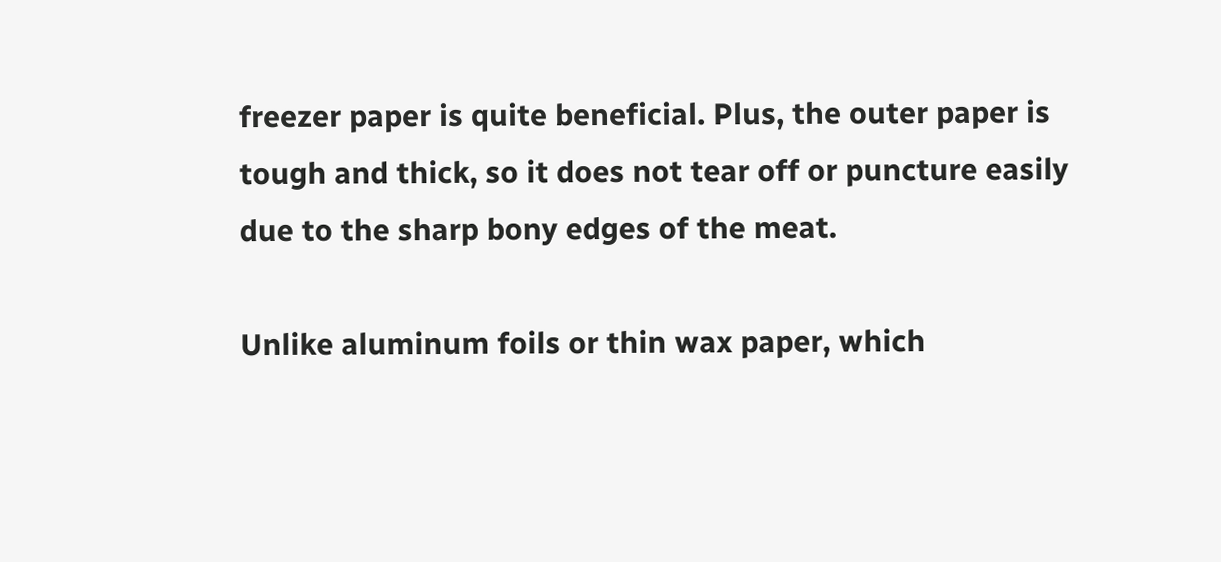freezer paper is quite beneficial. Plus, the outer paper is tough and thick, so it does not tear off or puncture easily due to the sharp bony edges of the meat.

Unlike aluminum foils or thin wax paper, which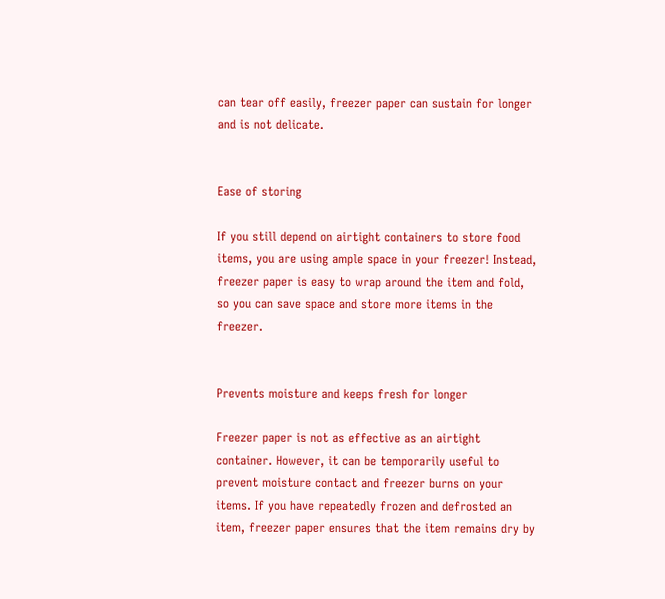can tear off easily, freezer paper can sustain for longer and is not delicate.


Ease of storing

If you still depend on airtight containers to store food items, you are using ample space in your freezer! Instead, freezer paper is easy to wrap around the item and fold, so you can save space and store more items in the freezer.


Prevents moisture and keeps fresh for longer

Freezer paper is not as effective as an airtight container. However, it can be temporarily useful to prevent moisture contact and freezer burns on your items. If you have repeatedly frozen and defrosted an item, freezer paper ensures that the item remains dry by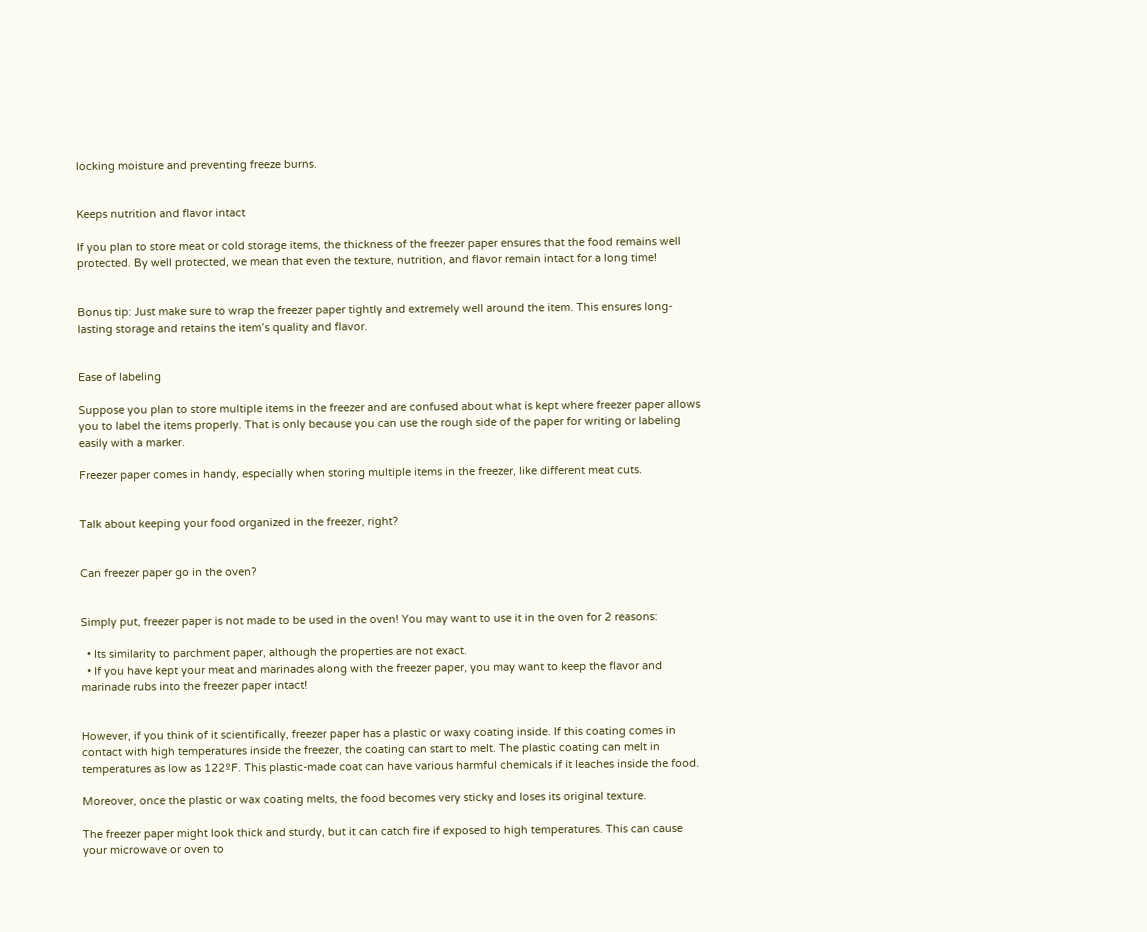locking moisture and preventing freeze burns.


Keeps nutrition and flavor intact

If you plan to store meat or cold storage items, the thickness of the freezer paper ensures that the food remains well protected. By well protected, we mean that even the texture, nutrition, and flavor remain intact for a long time!


Bonus tip: Just make sure to wrap the freezer paper tightly and extremely well around the item. This ensures long-lasting storage and retains the item’s quality and flavor.


Ease of labeling

Suppose you plan to store multiple items in the freezer and are confused about what is kept where freezer paper allows you to label the items properly. That is only because you can use the rough side of the paper for writing or labeling easily with a marker.

Freezer paper comes in handy, especially when storing multiple items in the freezer, like different meat cuts.


Talk about keeping your food organized in the freezer, right?


Can freezer paper go in the oven?


Simply put, freezer paper is not made to be used in the oven! You may want to use it in the oven for 2 reasons:

  • Its similarity to parchment paper, although the properties are not exact.
  • If you have kept your meat and marinades along with the freezer paper, you may want to keep the flavor and marinade rubs into the freezer paper intact!


However, if you think of it scientifically, freezer paper has a plastic or waxy coating inside. If this coating comes in contact with high temperatures inside the freezer, the coating can start to melt. The plastic coating can melt in temperatures as low as 122ºF. This plastic-made coat can have various harmful chemicals if it leaches inside the food.

Moreover, once the plastic or wax coating melts, the food becomes very sticky and loses its original texture.

The freezer paper might look thick and sturdy, but it can catch fire if exposed to high temperatures. This can cause your microwave or oven to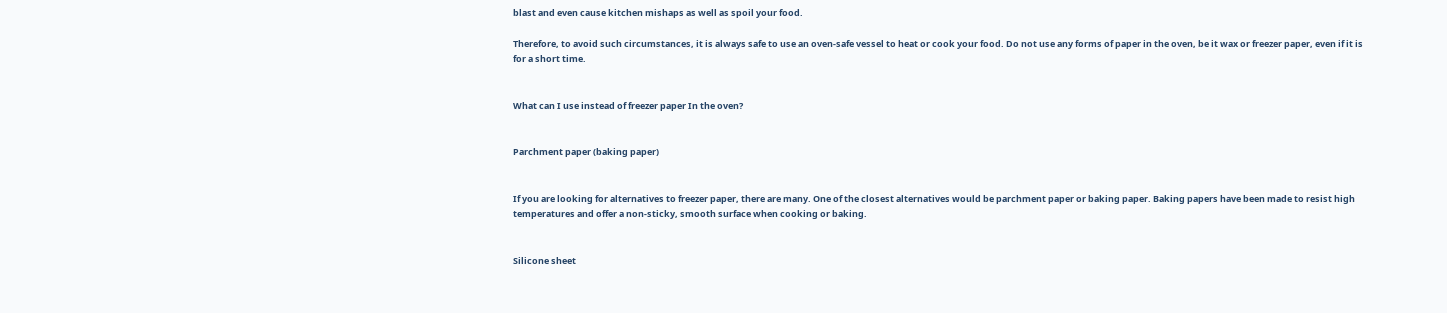blast and even cause kitchen mishaps as well as spoil your food.

Therefore, to avoid such circumstances, it is always safe to use an oven-safe vessel to heat or cook your food. Do not use any forms of paper in the oven, be it wax or freezer paper, even if it is for a short time.


What can I use instead of freezer paper In the oven?


Parchment paper (baking paper)


If you are looking for alternatives to freezer paper, there are many. One of the closest alternatives would be parchment paper or baking paper. Baking papers have been made to resist high temperatures and offer a non-sticky, smooth surface when cooking or baking.


Silicone sheet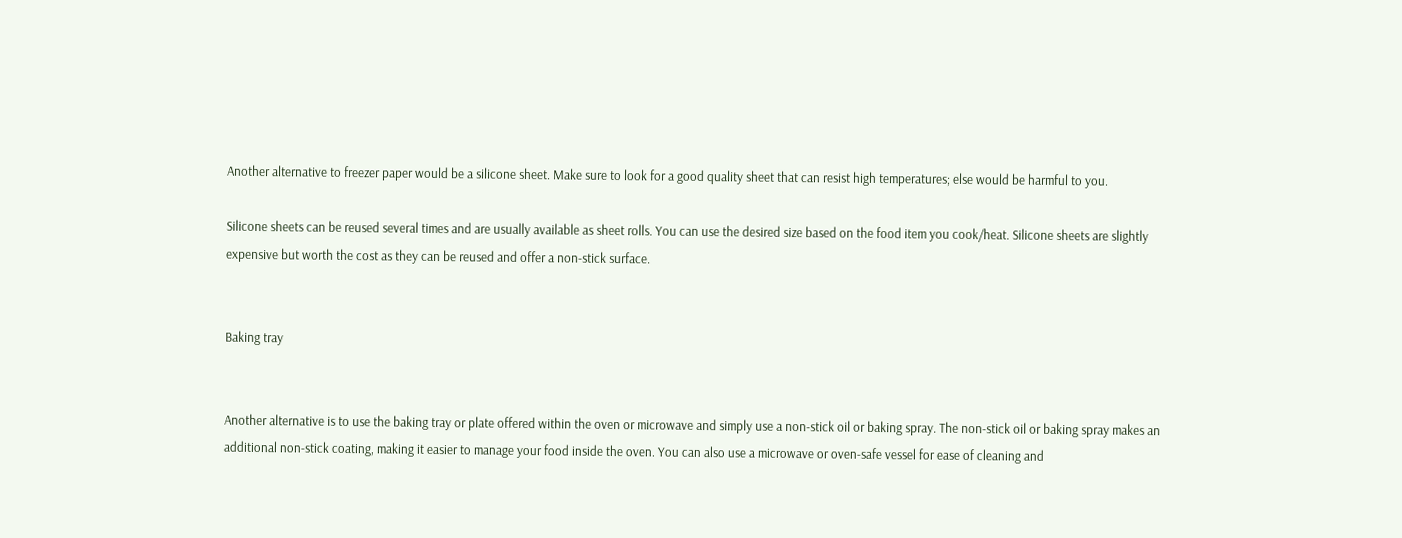Another alternative to freezer paper would be a silicone sheet. Make sure to look for a good quality sheet that can resist high temperatures; else would be harmful to you.

Silicone sheets can be reused several times and are usually available as sheet rolls. You can use the desired size based on the food item you cook/heat. Silicone sheets are slightly expensive but worth the cost as they can be reused and offer a non-stick surface.


Baking tray


Another alternative is to use the baking tray or plate offered within the oven or microwave and simply use a non-stick oil or baking spray. The non-stick oil or baking spray makes an additional non-stick coating, making it easier to manage your food inside the oven. You can also use a microwave or oven-safe vessel for ease of cleaning and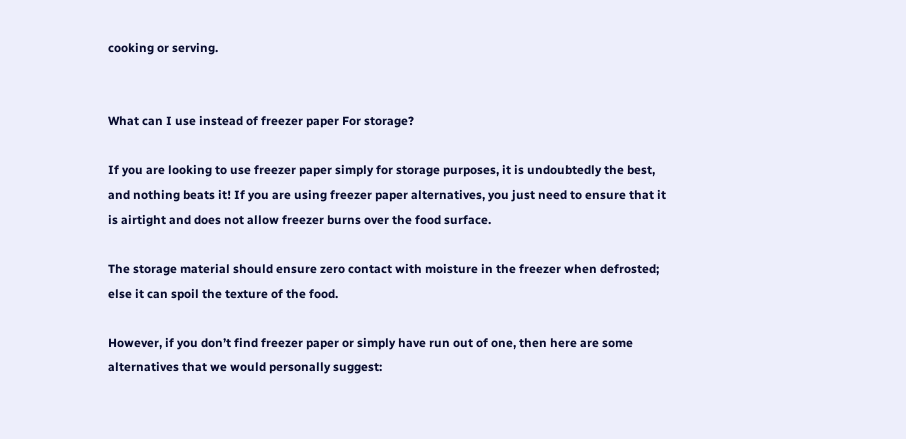cooking or serving.


What can I use instead of freezer paper For storage?

If you are looking to use freezer paper simply for storage purposes, it is undoubtedly the best, and nothing beats it! If you are using freezer paper alternatives, you just need to ensure that it is airtight and does not allow freezer burns over the food surface.

The storage material should ensure zero contact with moisture in the freezer when defrosted; else it can spoil the texture of the food.

However, if you don’t find freezer paper or simply have run out of one, then here are some alternatives that we would personally suggest: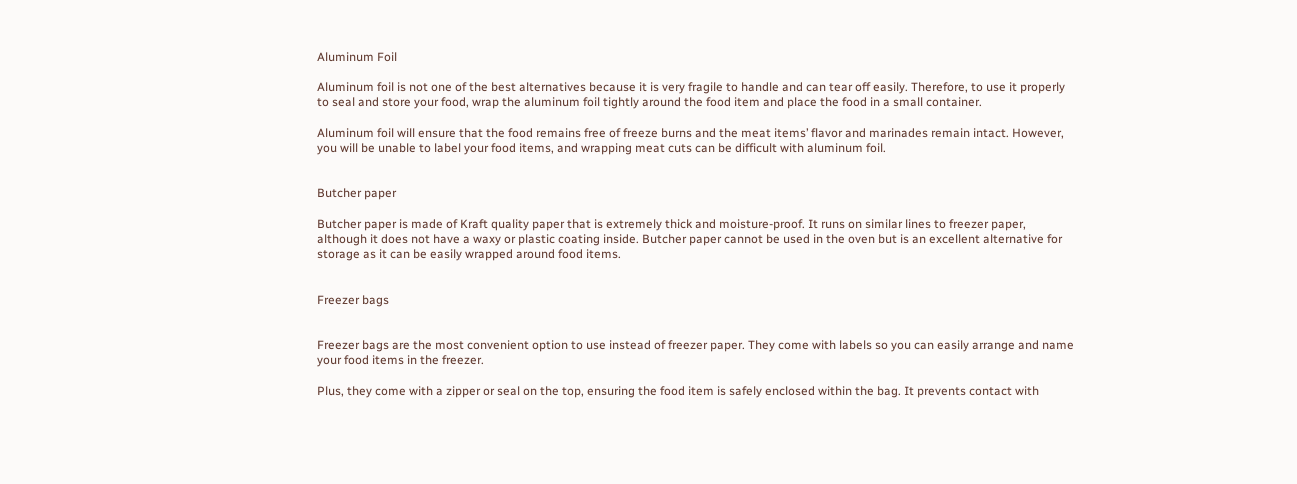Aluminum Foil

Aluminum foil is not one of the best alternatives because it is very fragile to handle and can tear off easily. Therefore, to use it properly to seal and store your food, wrap the aluminum foil tightly around the food item and place the food in a small container.

Aluminum foil will ensure that the food remains free of freeze burns and the meat items’ flavor and marinades remain intact. However, you will be unable to label your food items, and wrapping meat cuts can be difficult with aluminum foil.


Butcher paper

Butcher paper is made of Kraft quality paper that is extremely thick and moisture-proof. It runs on similar lines to freezer paper, although it does not have a waxy or plastic coating inside. Butcher paper cannot be used in the oven but is an excellent alternative for storage as it can be easily wrapped around food items.


Freezer bags


Freezer bags are the most convenient option to use instead of freezer paper. They come with labels so you can easily arrange and name your food items in the freezer.

Plus, they come with a zipper or seal on the top, ensuring the food item is safely enclosed within the bag. It prevents contact with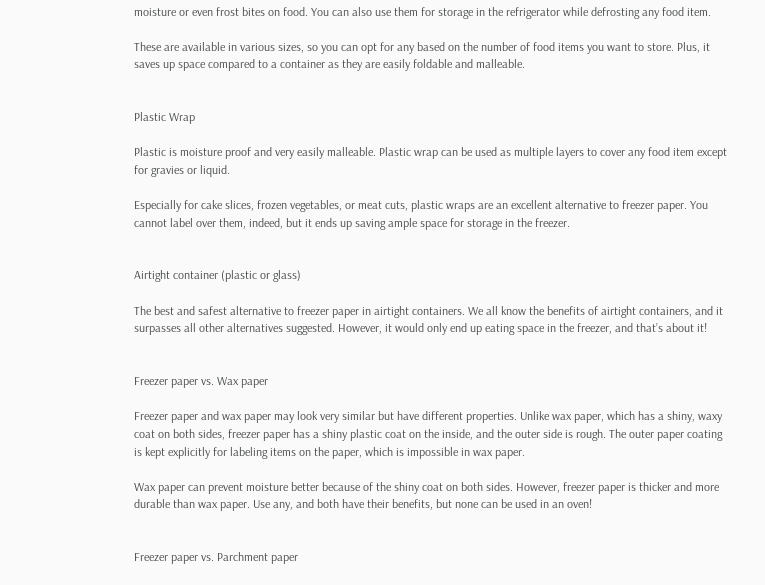moisture or even frost bites on food. You can also use them for storage in the refrigerator while defrosting any food item.

These are available in various sizes, so you can opt for any based on the number of food items you want to store. Plus, it saves up space compared to a container as they are easily foldable and malleable.


Plastic Wrap

Plastic is moisture proof and very easily malleable. Plastic wrap can be used as multiple layers to cover any food item except for gravies or liquid.

Especially for cake slices, frozen vegetables, or meat cuts, plastic wraps are an excellent alternative to freezer paper. You cannot label over them, indeed, but it ends up saving ample space for storage in the freezer.


Airtight container (plastic or glass)

The best and safest alternative to freezer paper in airtight containers. We all know the benefits of airtight containers, and it surpasses all other alternatives suggested. However, it would only end up eating space in the freezer, and that’s about it!


Freezer paper vs. Wax paper

Freezer paper and wax paper may look very similar but have different properties. Unlike wax paper, which has a shiny, waxy coat on both sides, freezer paper has a shiny plastic coat on the inside, and the outer side is rough. The outer paper coating is kept explicitly for labeling items on the paper, which is impossible in wax paper.

Wax paper can prevent moisture better because of the shiny coat on both sides. However, freezer paper is thicker and more durable than wax paper. Use any, and both have their benefits, but none can be used in an oven!


Freezer paper vs. Parchment paper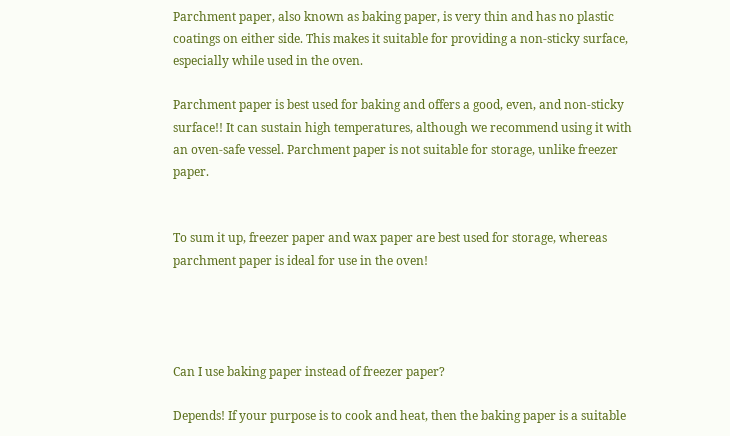Parchment paper, also known as baking paper, is very thin and has no plastic coatings on either side. This makes it suitable for providing a non-sticky surface, especially while used in the oven.

Parchment paper is best used for baking and offers a good, even, and non-sticky surface!! It can sustain high temperatures, although we recommend using it with an oven-safe vessel. Parchment paper is not suitable for storage, unlike freezer paper.


To sum it up, freezer paper and wax paper are best used for storage, whereas parchment paper is ideal for use in the oven!




Can I use baking paper instead of freezer paper?

Depends! If your purpose is to cook and heat, then the baking paper is a suitable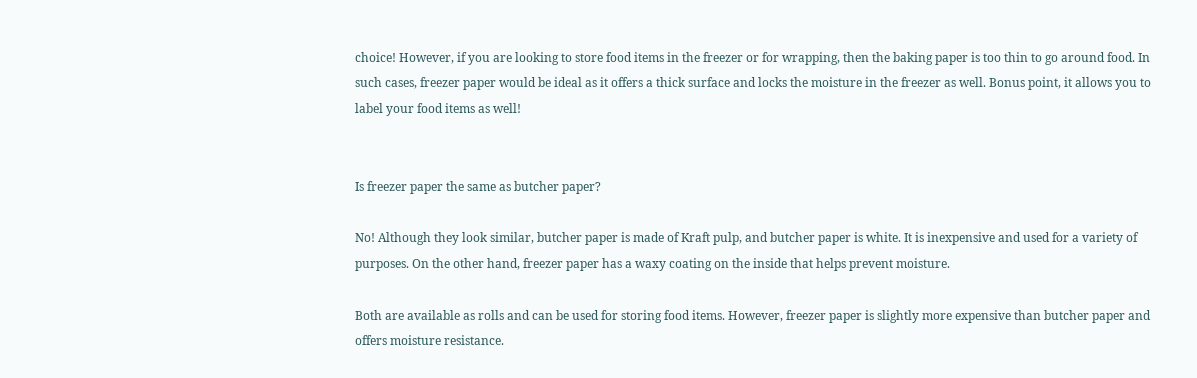choice! However, if you are looking to store food items in the freezer or for wrapping, then the baking paper is too thin to go around food. In such cases, freezer paper would be ideal as it offers a thick surface and locks the moisture in the freezer as well. Bonus point, it allows you to label your food items as well!


Is freezer paper the same as butcher paper?

No! Although they look similar, butcher paper is made of Kraft pulp, and butcher paper is white. It is inexpensive and used for a variety of purposes. On the other hand, freezer paper has a waxy coating on the inside that helps prevent moisture.

Both are available as rolls and can be used for storing food items. However, freezer paper is slightly more expensive than butcher paper and offers moisture resistance.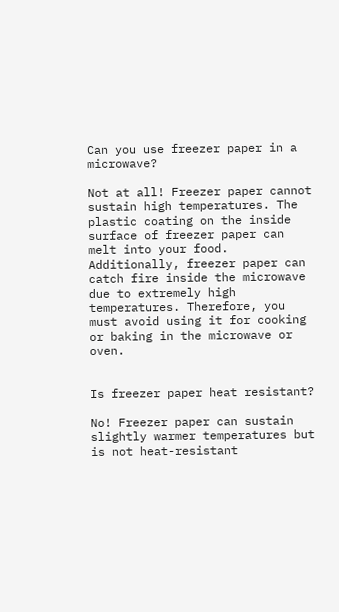Can you use freezer paper in a microwave?

Not at all! Freezer paper cannot sustain high temperatures. The plastic coating on the inside surface of freezer paper can melt into your food. Additionally, freezer paper can catch fire inside the microwave due to extremely high temperatures. Therefore, you must avoid using it for cooking or baking in the microwave or oven.


Is freezer paper heat resistant?

No! Freezer paper can sustain slightly warmer temperatures but is not heat-resistant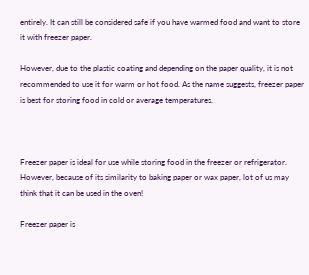entirely. It can still be considered safe if you have warmed food and want to store it with freezer paper.

However, due to the plastic coating and depending on the paper quality, it is not recommended to use it for warm or hot food. As the name suggests, freezer paper is best for storing food in cold or average temperatures.



Freezer paper is ideal for use while storing food in the freezer or refrigerator. However, because of its similarity to baking paper or wax paper, lot of us may think that it can be used in the oven!

Freezer paper is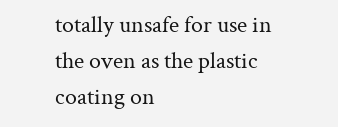totally unsafe for use in the oven as the plastic coating on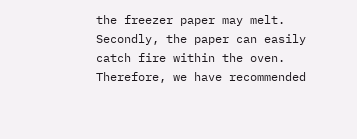the freezer paper may melt. Secondly, the paper can easily catch fire within the oven. Therefore, we have recommended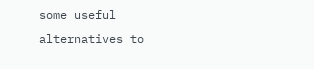some useful alternatives to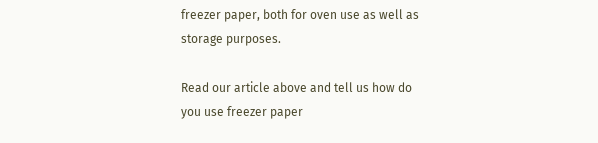freezer paper, both for oven use as well as storage purposes.

Read our article above and tell us how do you use freezer paper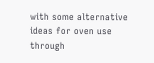with some alternative ideas for oven use through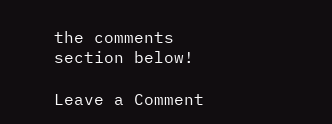the comments section below!

Leave a Comment